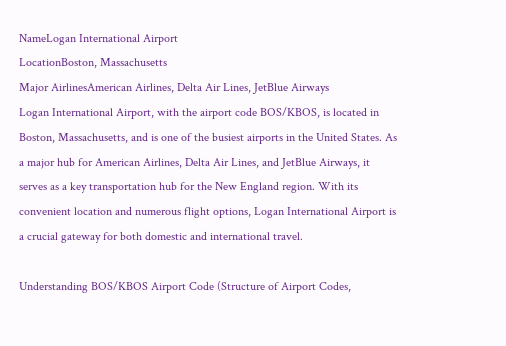NameLogan International Airport
LocationBoston, Massachusetts
Major AirlinesAmerican Airlines, Delta Air Lines, JetBlue Airways
Logan International Airport, with the airport code BOS/KBOS, is located in Boston, Massachusetts, and is one of the busiest airports in the United States. As a major hub for American Airlines, Delta Air Lines, and JetBlue Airways, it serves as a key transportation hub for the New England region. With its convenient location and numerous flight options, Logan International Airport is a crucial gateway for both domestic and international travel.

Understanding BOS/KBOS Airport Code (Structure of Airport Codes,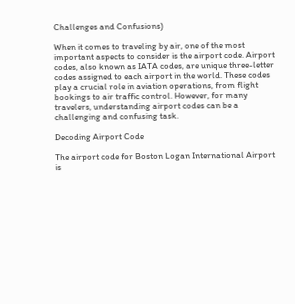Challenges and Confusions)

When it comes to traveling by air, one of the most important aspects to consider is the airport code. Airport codes, also known as IATA codes, are unique three-letter codes assigned to each airport in the world. These codes play a crucial role in aviation operations, from flight bookings to air traffic control. However, for many travelers, understanding airport codes can be a challenging and confusing task.

Decoding Airport Code

The airport code for Boston Logan International Airport is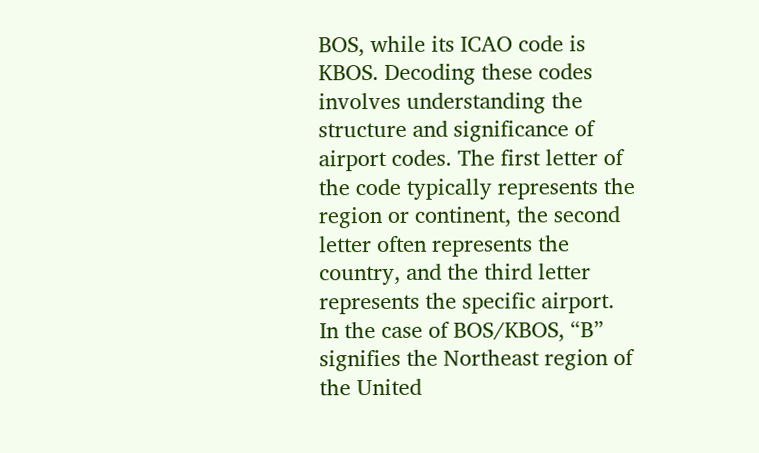BOS, while its ICAO code is KBOS. Decoding these codes involves understanding the structure and significance of airport codes. The first letter of the code typically represents the region or continent, the second letter often represents the country, and the third letter represents the specific airport. In the case of BOS/KBOS, “B” signifies the Northeast region of the United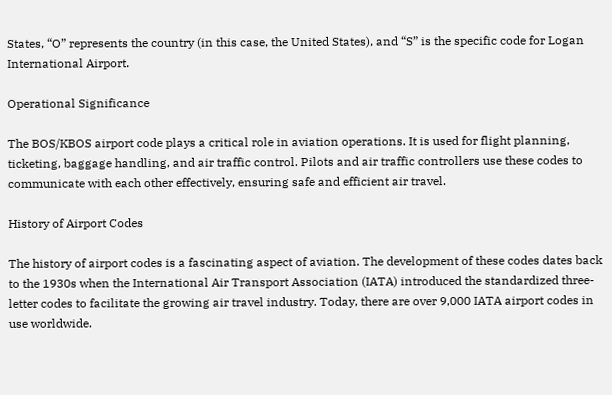States, “O” represents the country (in this case, the United States), and “S” is the specific code for Logan International Airport.

Operational Significance

The BOS/KBOS airport code plays a critical role in aviation operations. It is used for flight planning, ticketing, baggage handling, and air traffic control. Pilots and air traffic controllers use these codes to communicate with each other effectively, ensuring safe and efficient air travel.

History of Airport Codes

The history of airport codes is a fascinating aspect of aviation. The development of these codes dates back to the 1930s when the International Air Transport Association (IATA) introduced the standardized three-letter codes to facilitate the growing air travel industry. Today, there are over 9,000 IATA airport codes in use worldwide.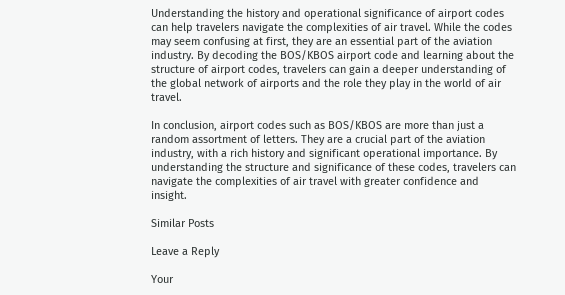Understanding the history and operational significance of airport codes can help travelers navigate the complexities of air travel. While the codes may seem confusing at first, they are an essential part of the aviation industry. By decoding the BOS/KBOS airport code and learning about the structure of airport codes, travelers can gain a deeper understanding of the global network of airports and the role they play in the world of air travel.

In conclusion, airport codes such as BOS/KBOS are more than just a random assortment of letters. They are a crucial part of the aviation industry, with a rich history and significant operational importance. By understanding the structure and significance of these codes, travelers can navigate the complexities of air travel with greater confidence and insight.

Similar Posts

Leave a Reply

Your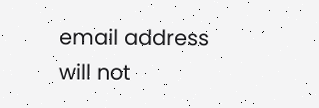email address will not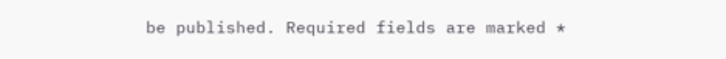be published. Required fields are marked *